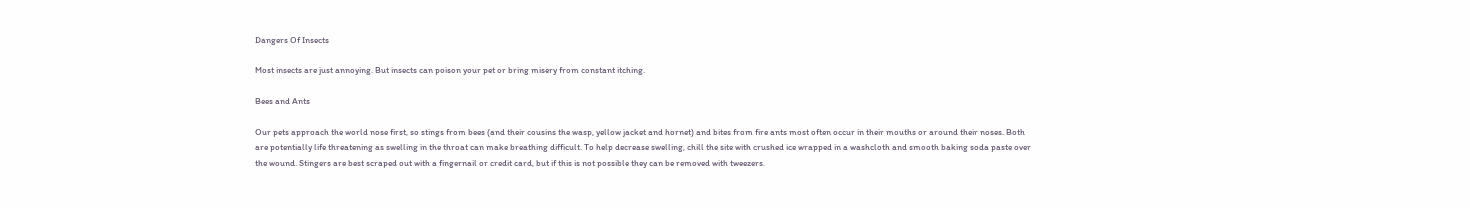Dangers Of Insects

Most insects are just annoying. But insects can poison your pet or bring misery from constant itching.

Bees and Ants

Our pets approach the world nose first, so stings from bees (and their cousins the wasp, yellow jacket and hornet) and bites from fire ants most often occur in their mouths or around their noses. Both are potentially life threatening as swelling in the throat can make breathing difficult. To help decrease swelling, chill the site with crushed ice wrapped in a washcloth and smooth baking soda paste over the wound. Stingers are best scraped out with a fingernail or credit card, but if this is not possible they can be removed with tweezers.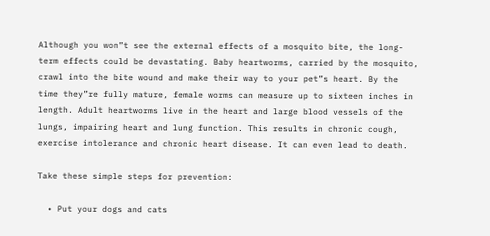Although you won”t see the external effects of a mosquito bite, the long-term effects could be devastating. Baby heartworms, carried by the mosquito, crawl into the bite wound and make their way to your pet”s heart. By the time they”re fully mature, female worms can measure up to sixteen inches in length. Adult heartworms live in the heart and large blood vessels of the lungs, impairing heart and lung function. This results in chronic cough, exercise intolerance and chronic heart disease. It can even lead to death.

Take these simple steps for prevention:

  • Put your dogs and cats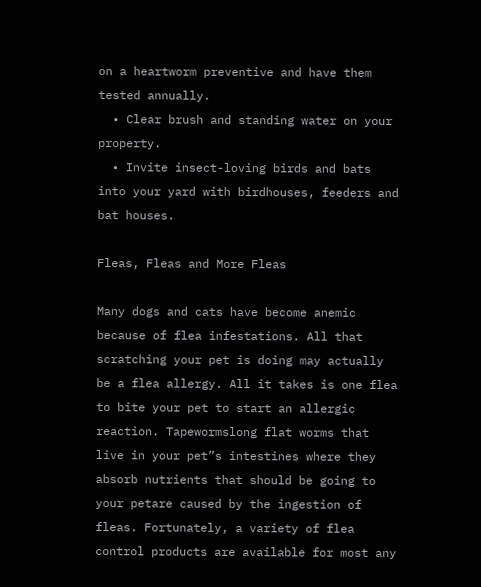on a heartworm preventive and have them tested annually.
  • Clear brush and standing water on your property.
  • Invite insect-loving birds and bats into your yard with birdhouses, feeders and bat houses.

Fleas, Fleas and More Fleas

Many dogs and cats have become anemic because of flea infestations. All that scratching your pet is doing may actually be a flea allergy. All it takes is one flea to bite your pet to start an allergic reaction. Tapewormslong flat worms that live in your pet”s intestines where they absorb nutrients that should be going to your petare caused by the ingestion of fleas. Fortunately, a variety of flea control products are available for most any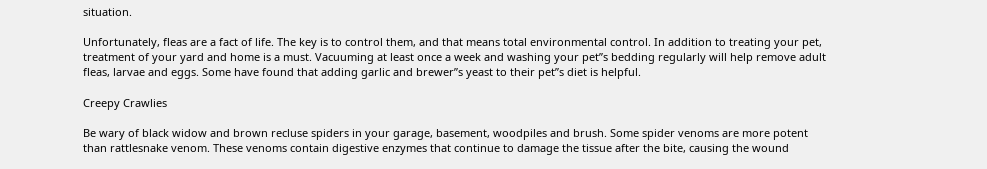situation.

Unfortunately, fleas are a fact of life. The key is to control them, and that means total environmental control. In addition to treating your pet, treatment of your yard and home is a must. Vacuuming at least once a week and washing your pet”s bedding regularly will help remove adult fleas, larvae and eggs. Some have found that adding garlic and brewer”s yeast to their pet”s diet is helpful.

Creepy Crawlies

Be wary of black widow and brown recluse spiders in your garage, basement, woodpiles and brush. Some spider venoms are more potent than rattlesnake venom. These venoms contain digestive enzymes that continue to damage the tissue after the bite, causing the wound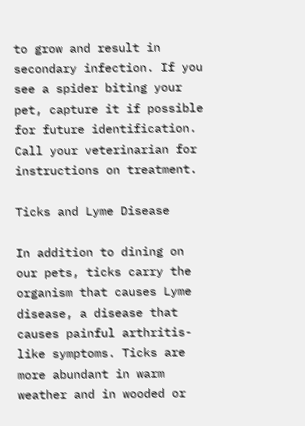to grow and result in secondary infection. If you see a spider biting your pet, capture it if possible for future identification. Call your veterinarian for instructions on treatment.

Ticks and Lyme Disease

In addition to dining on our pets, ticks carry the organism that causes Lyme disease, a disease that causes painful arthritis-like symptoms. Ticks are more abundant in warm weather and in wooded or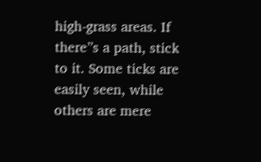high-grass areas. If there”s a path, stick to it. Some ticks are easily seen, while others are mere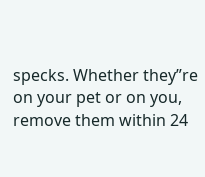specks. Whether they”re on your pet or on you, remove them within 24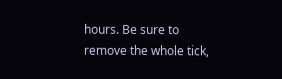hours. Be sure to remove the whole tick,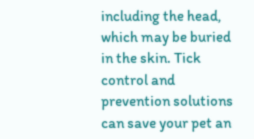including the head, which may be buried in the skin. Tick control and prevention solutions can save your pet an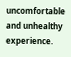uncomfortable and unhealthy experience.